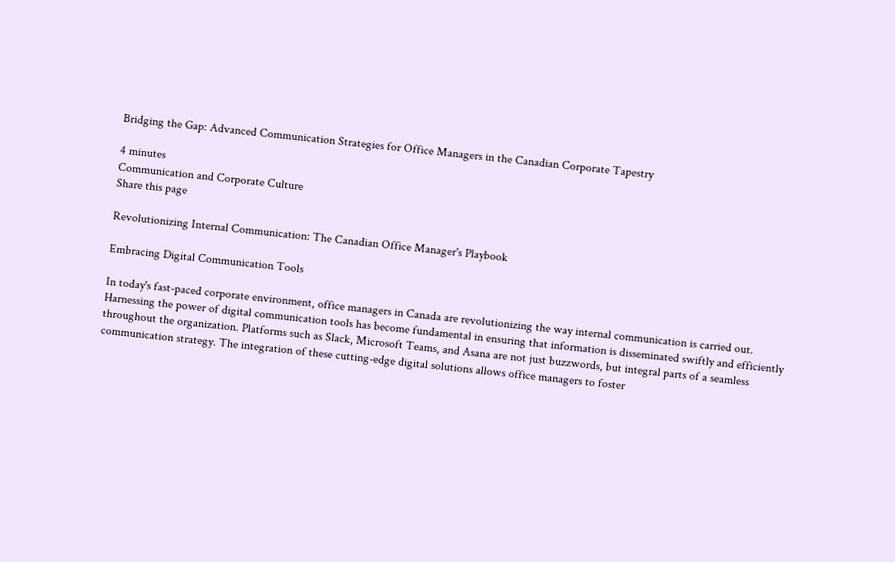Bridging the Gap: Advanced Communication Strategies for Office Managers in the Canadian Corporate Tapestry

4 minutes
Communication and Corporate Culture
Share this page

Revolutionizing Internal Communication: The Canadian Office Manager's Playbook

Embracing Digital Communication Tools

In today's fast-paced corporate environment, office managers in Canada are revolutionizing the way internal communication is carried out. Harnessing the power of digital communication tools has become fundamental in ensuring that information is disseminated swiftly and efficiently throughout the organization. Platforms such as Slack, Microsoft Teams, and Asana are not just buzzwords, but integral parts of a seamless communication strategy. The integration of these cutting-edge digital solutions allows office managers to foster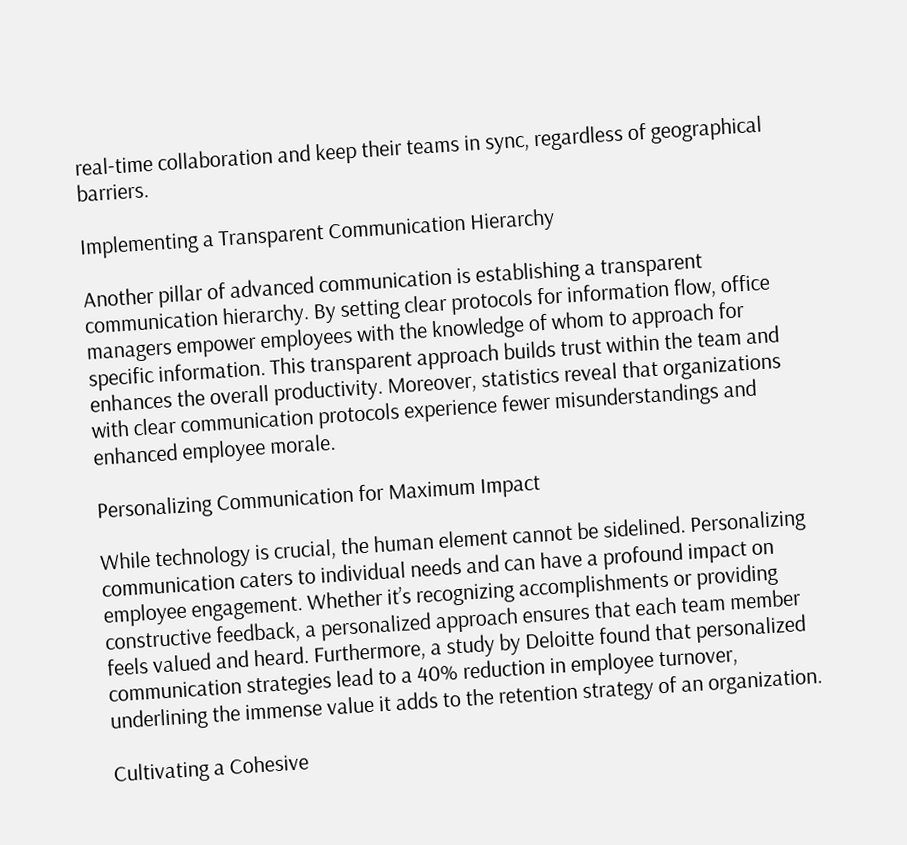real-time collaboration and keep their teams in sync, regardless of geographical barriers.

Implementing a Transparent Communication Hierarchy

Another pillar of advanced communication is establishing a transparent communication hierarchy. By setting clear protocols for information flow, office managers empower employees with the knowledge of whom to approach for specific information. This transparent approach builds trust within the team and enhances the overall productivity. Moreover, statistics reveal that organizations with clear communication protocols experience fewer misunderstandings and enhanced employee morale.

Personalizing Communication for Maximum Impact

While technology is crucial, the human element cannot be sidelined. Personalizing communication caters to individual needs and can have a profound impact on employee engagement. Whether it’s recognizing accomplishments or providing constructive feedback, a personalized approach ensures that each team member feels valued and heard. Furthermore, a study by Deloitte found that personalized communication strategies lead to a 40% reduction in employee turnover, underlining the immense value it adds to the retention strategy of an organization.

Cultivating a Cohesive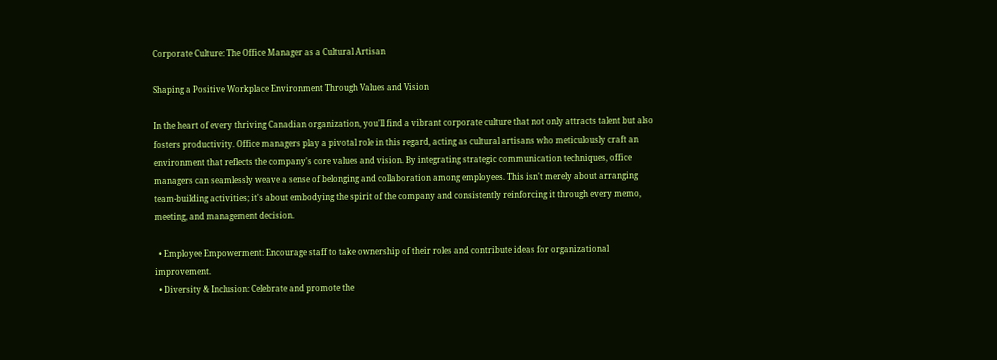Corporate Culture: The Office Manager as a Cultural Artisan

Shaping a Positive Workplace Environment Through Values and Vision

In the heart of every thriving Canadian organization, you'll find a vibrant corporate culture that not only attracts talent but also fosters productivity. Office managers play a pivotal role in this regard, acting as cultural artisans who meticulously craft an environment that reflects the company's core values and vision. By integrating strategic communication techniques, office managers can seamlessly weave a sense of belonging and collaboration among employees. This isn't merely about arranging team-building activities; it's about embodying the spirit of the company and consistently reinforcing it through every memo, meeting, and management decision.

  • Employee Empowerment: Encourage staff to take ownership of their roles and contribute ideas for organizational improvement.
  • Diversity & Inclusion: Celebrate and promote the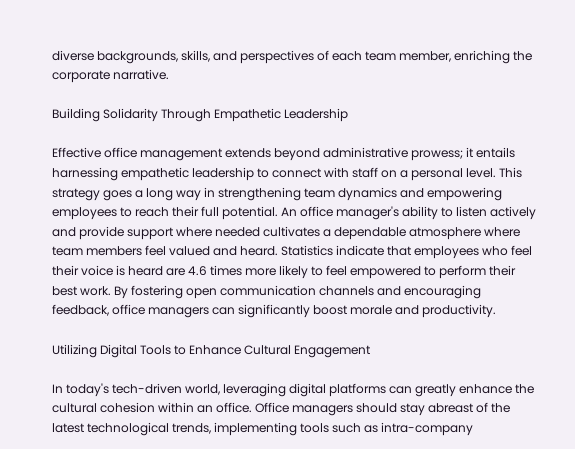diverse backgrounds, skills, and perspectives of each team member, enriching the corporate narrative.

Building Solidarity Through Empathetic Leadership

Effective office management extends beyond administrative prowess; it entails harnessing empathetic leadership to connect with staff on a personal level. This strategy goes a long way in strengthening team dynamics and empowering employees to reach their full potential. An office manager's ability to listen actively and provide support where needed cultivates a dependable atmosphere where team members feel valued and heard. Statistics indicate that employees who feel their voice is heard are 4.6 times more likely to feel empowered to perform their best work. By fostering open communication channels and encouraging feedback, office managers can significantly boost morale and productivity.

Utilizing Digital Tools to Enhance Cultural Engagement

In today's tech-driven world, leveraging digital platforms can greatly enhance the cultural cohesion within an office. Office managers should stay abreast of the latest technological trends, implementing tools such as intra-company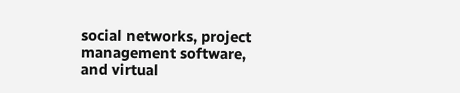social networks, project management software, and virtual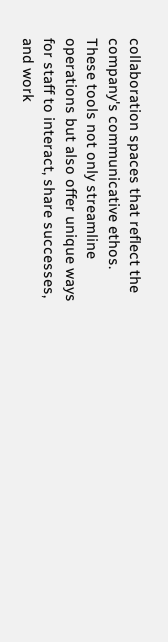collaboration spaces that reflect the company's communicative ethos. These tools not only streamline operations but also offer unique ways for staff to interact, share successes, and work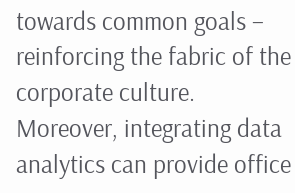towards common goals – reinforcing the fabric of the corporate culture. Moreover, integrating data analytics can provide office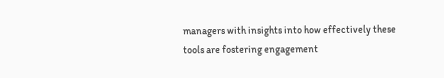managers with insights into how effectively these tools are fostering engagement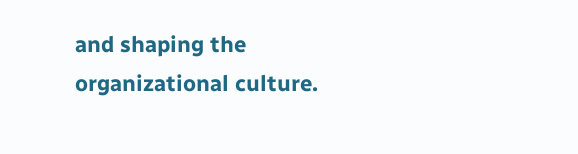and shaping the organizational culture.